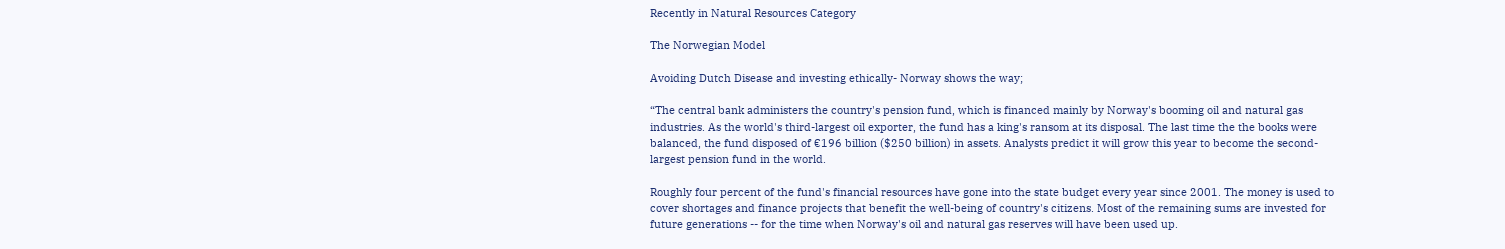Recently in Natural Resources Category

The Norwegian Model

Avoiding Dutch Disease and investing ethically- Norway shows the way;

“The central bank administers the country's pension fund, which is financed mainly by Norway's booming oil and natural gas industries. As the world's third-largest oil exporter, the fund has a king's ransom at its disposal. The last time the the books were balanced, the fund disposed of €196 billion ($250 billion) in assets. Analysts predict it will grow this year to become the second-largest pension fund in the world.

Roughly four percent of the fund's financial resources have gone into the state budget every year since 2001. The money is used to cover shortages and finance projects that benefit the well-being of country's citizens. Most of the remaining sums are invested for future generations -- for the time when Norway's oil and natural gas reserves will have been used up.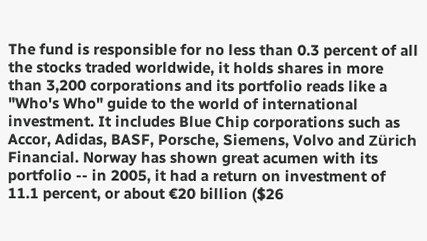The fund is responsible for no less than 0.3 percent of all the stocks traded worldwide, it holds shares in more than 3,200 corporations and its portfolio reads like a "Who's Who" guide to the world of international investment. It includes Blue Chip corporations such as Accor, Adidas, BASF, Porsche, Siemens, Volvo and Zürich Financial. Norway has shown great acumen with its portfolio -- in 2005, it had a return on investment of 11.1 percent, or about €20 billion ($26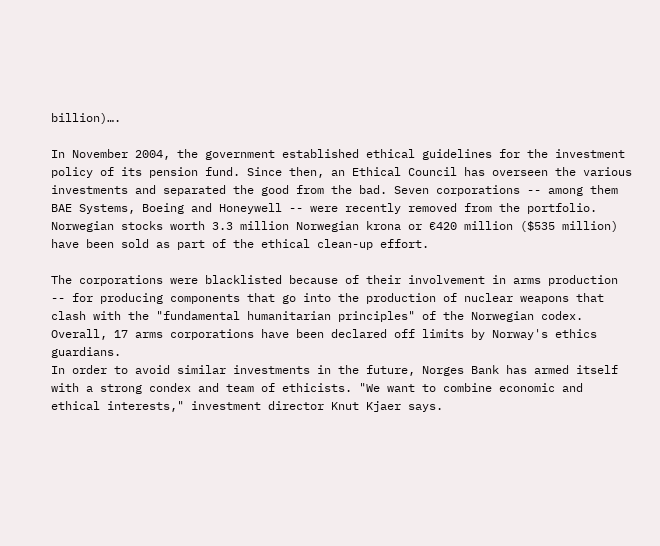billion)….

In November 2004, the government established ethical guidelines for the investment policy of its pension fund. Since then, an Ethical Council has overseen the various investments and separated the good from the bad. Seven corporations -- among them BAE Systems, Boeing and Honeywell -- were recently removed from the portfolio. Norwegian stocks worth 3.3 million Norwegian krona or €420 million ($535 million) have been sold as part of the ethical clean-up effort.

The corporations were blacklisted because of their involvement in arms production -- for producing components that go into the production of nuclear weapons that clash with the "fundamental humanitarian principles" of the Norwegian codex. Overall, 17 arms corporations have been declared off limits by Norway's ethics guardians.
In order to avoid similar investments in the future, Norges Bank has armed itself with a strong condex and team of ethicists. "We want to combine economic and ethical interests," investment director Knut Kjaer says.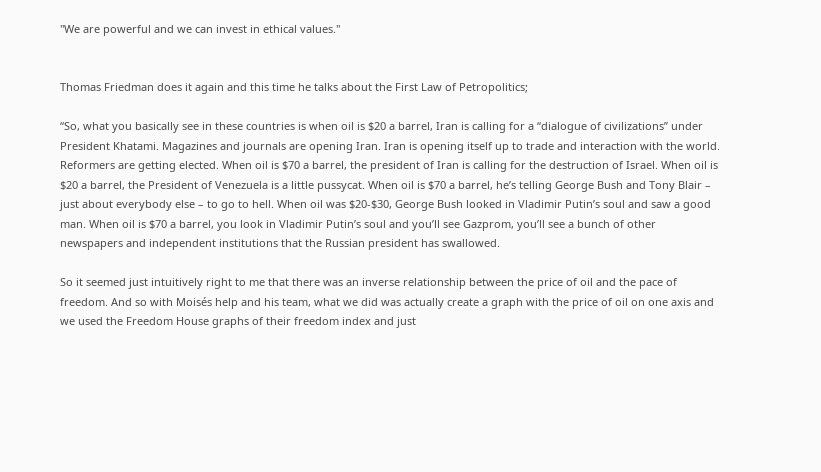"We are powerful and we can invest in ethical values."


Thomas Friedman does it again and this time he talks about the First Law of Petropolitics;

“So, what you basically see in these countries is when oil is $20 a barrel, Iran is calling for a “dialogue of civilizations” under President Khatami. Magazines and journals are opening Iran. Iran is opening itself up to trade and interaction with the world. Reformers are getting elected. When oil is $70 a barrel, the president of Iran is calling for the destruction of Israel. When oil is $20 a barrel, the President of Venezuela is a little pussycat. When oil is $70 a barrel, he’s telling George Bush and Tony Blair – just about everybody else – to go to hell. When oil was $20-$30, George Bush looked in Vladimir Putin’s soul and saw a good man. When oil is $70 a barrel, you look in Vladimir Putin’s soul and you’ll see Gazprom, you’ll see a bunch of other newspapers and independent institutions that the Russian president has swallowed.

So it seemed just intuitively right to me that there was an inverse relationship between the price of oil and the pace of freedom. And so with Moisés help and his team, what we did was actually create a graph with the price of oil on one axis and we used the Freedom House graphs of their freedom index and just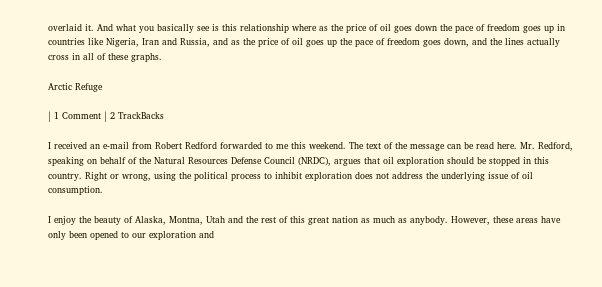overlaid it. And what you basically see is this relationship where as the price of oil goes down the pace of freedom goes up in countries like Nigeria, Iran and Russia, and as the price of oil goes up the pace of freedom goes down, and the lines actually cross in all of these graphs.

Arctic Refuge

| 1 Comment | 2 TrackBacks

I received an e-mail from Robert Redford forwarded to me this weekend. The text of the message can be read here. Mr. Redford, speaking on behalf of the Natural Resources Defense Council (NRDC), argues that oil exploration should be stopped in this country. Right or wrong, using the political process to inhibit exploration does not address the underlying issue of oil consumption.

I enjoy the beauty of Alaska, Montna, Utah and the rest of this great nation as much as anybody. However, these areas have only been opened to our exploration and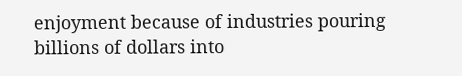enjoyment because of industries pouring billions of dollars into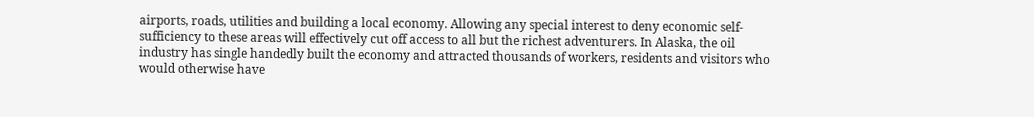airports, roads, utilities and building a local economy. Allowing any special interest to deny economic self-sufficiency to these areas will effectively cut off access to all but the richest adventurers. In Alaska, the oil industry has single handedly built the economy and attracted thousands of workers, residents and visitors who would otherwise have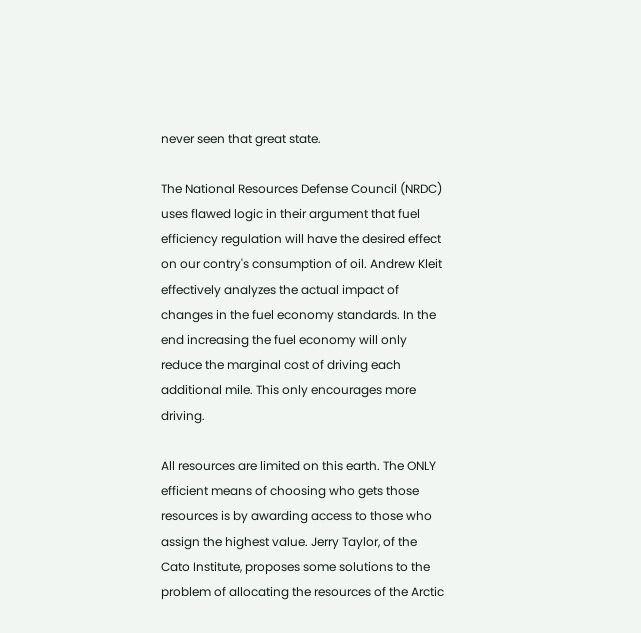never seen that great state.

The National Resources Defense Council (NRDC) uses flawed logic in their argument that fuel efficiency regulation will have the desired effect on our contry's consumption of oil. Andrew Kleit effectively analyzes the actual impact of changes in the fuel economy standards. In the end increasing the fuel economy will only reduce the marginal cost of driving each additional mile. This only encourages more driving.

All resources are limited on this earth. The ONLY efficient means of choosing who gets those resources is by awarding access to those who assign the highest value. Jerry Taylor, of the Cato Institute, proposes some solutions to the problem of allocating the resources of the Arctic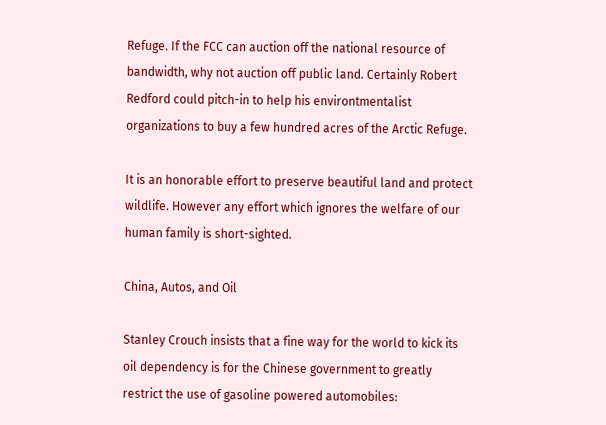Refuge. If the FCC can auction off the national resource of bandwidth, why not auction off public land. Certainly Robert Redford could pitch-in to help his environtmentalist organizations to buy a few hundred acres of the Arctic Refuge.

It is an honorable effort to preserve beautiful land and protect wildlife. However any effort which ignores the welfare of our human family is short-sighted.

China, Autos, and Oil

Stanley Crouch insists that a fine way for the world to kick its oil dependency is for the Chinese government to greatly restrict the use of gasoline powered automobiles: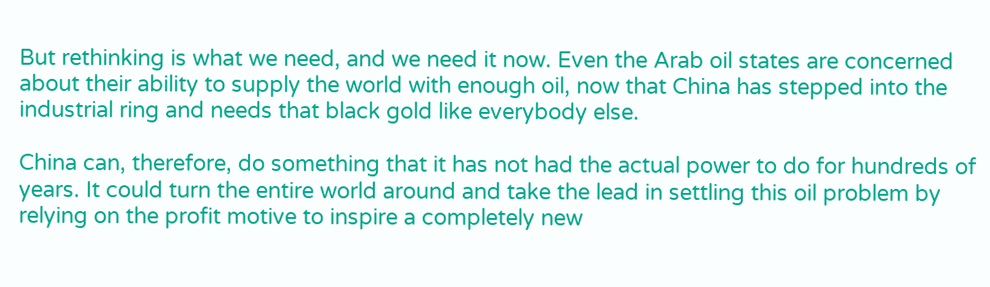But rethinking is what we need, and we need it now. Even the Arab oil states are concerned about their ability to supply the world with enough oil, now that China has stepped into the industrial ring and needs that black gold like everybody else.

China can, therefore, do something that it has not had the actual power to do for hundreds of years. It could turn the entire world around and take the lead in settling this oil problem by relying on the profit motive to inspire a completely new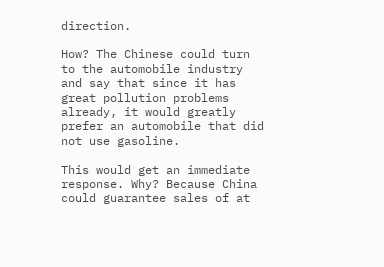direction.

How? The Chinese could turn to the automobile industry and say that since it has great pollution problems already, it would greatly prefer an automobile that did not use gasoline.

This would get an immediate response. Why? Because China could guarantee sales of at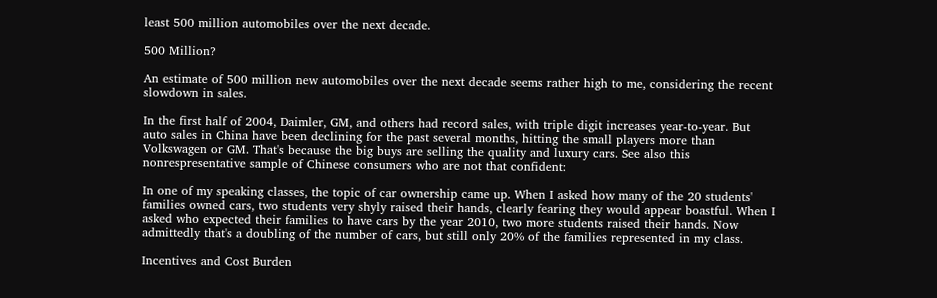least 500 million automobiles over the next decade.

500 Million?

An estimate of 500 million new automobiles over the next decade seems rather high to me, considering the recent slowdown in sales.

In the first half of 2004, Daimler, GM, and others had record sales, with triple digit increases year-to-year. But auto sales in China have been declining for the past several months, hitting the small players more than Volkswagen or GM. That's because the big buys are selling the quality and luxury cars. See also this nonrespresentative sample of Chinese consumers who are not that confident:

In one of my speaking classes, the topic of car ownership came up. When I asked how many of the 20 students' families owned cars, two students very shyly raised their hands, clearly fearing they would appear boastful. When I asked who expected their families to have cars by the year 2010, two more students raised their hands. Now admittedly that's a doubling of the number of cars, but still only 20% of the families represented in my class.

Incentives and Cost Burden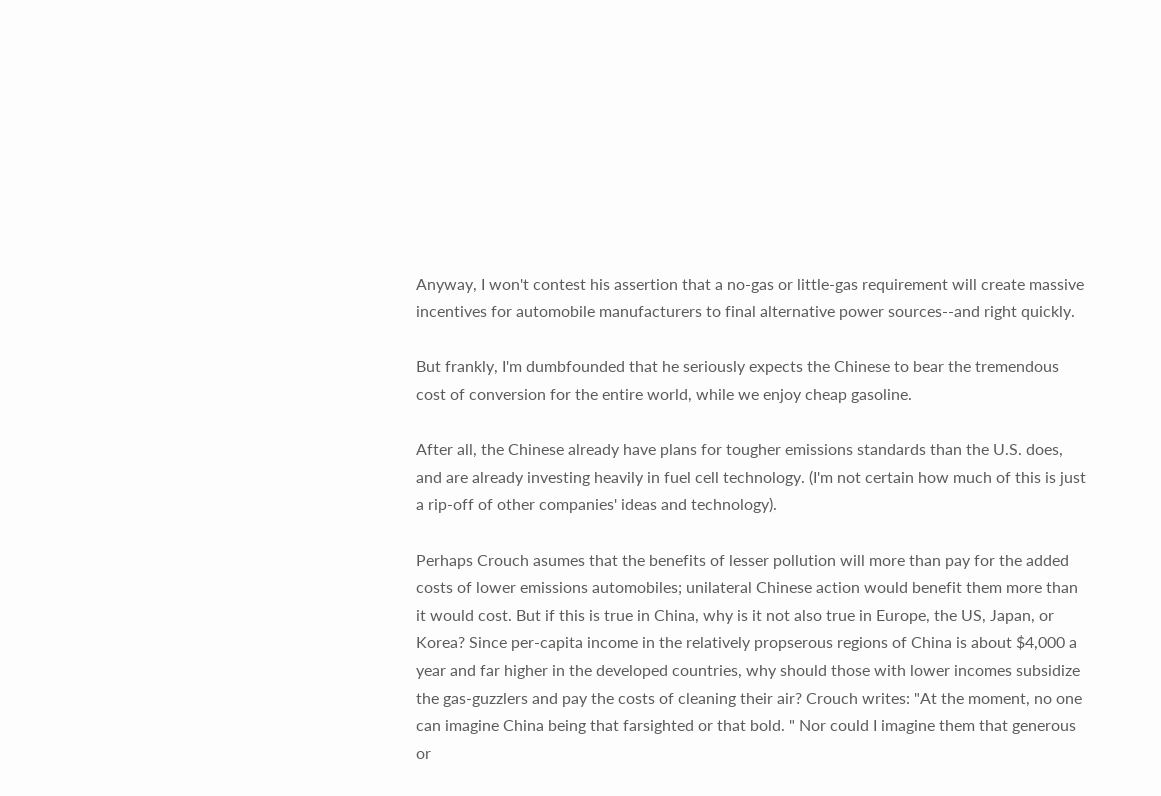Anyway, I won't contest his assertion that a no-gas or little-gas requirement will create massive incentives for automobile manufacturers to final alternative power sources--and right quickly.

But frankly, I'm dumbfounded that he seriously expects the Chinese to bear the tremendous cost of conversion for the entire world, while we enjoy cheap gasoline.

After all, the Chinese already have plans for tougher emissions standards than the U.S. does, and are already investing heavily in fuel cell technology. (I'm not certain how much of this is just a rip-off of other companies' ideas and technology).

Perhaps Crouch asumes that the benefits of lesser pollution will more than pay for the added costs of lower emissions automobiles; unilateral Chinese action would benefit them more than it would cost. But if this is true in China, why is it not also true in Europe, the US, Japan, or Korea? Since per-capita income in the relatively propserous regions of China is about $4,000 a year and far higher in the developed countries, why should those with lower incomes subsidize the gas-guzzlers and pay the costs of cleaning their air? Crouch writes: "At the moment, no one can imagine China being that farsighted or that bold. " Nor could I imagine them that generous or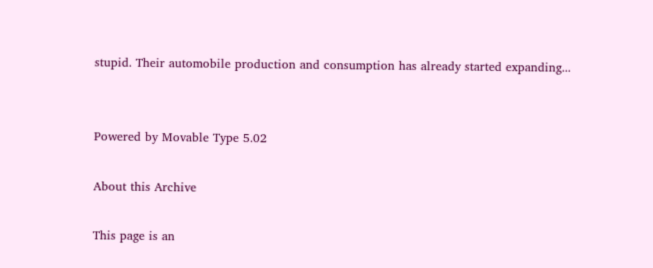stupid. Their automobile production and consumption has already started expanding...


Powered by Movable Type 5.02

About this Archive

This page is an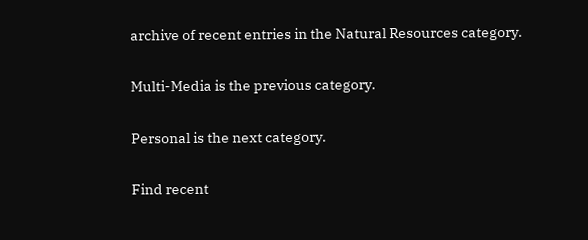archive of recent entries in the Natural Resources category.

Multi-Media is the previous category.

Personal is the next category.

Find recent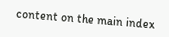content on the main index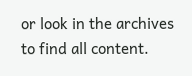or look in the archives to find all content.